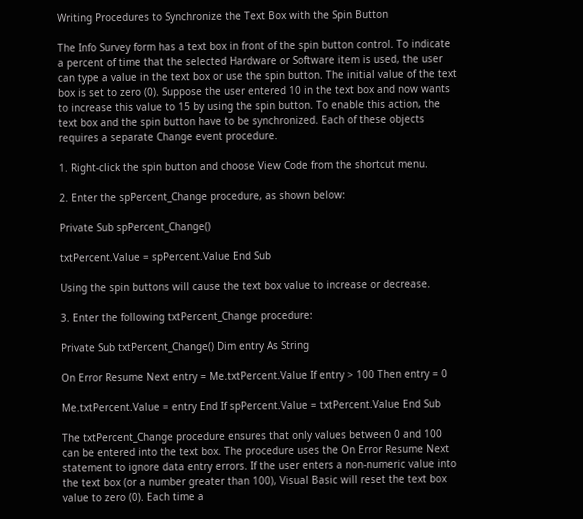Writing Procedures to Synchronize the Text Box with the Spin Button

The Info Survey form has a text box in front of the spin button control. To indicate a percent of time that the selected Hardware or Software item is used, the user can type a value in the text box or use the spin button. The initial value of the text box is set to zero (0). Suppose the user entered 10 in the text box and now wants to increase this value to 15 by using the spin button. To enable this action, the text box and the spin button have to be synchronized. Each of these objects requires a separate Change event procedure.

1. Right-click the spin button and choose View Code from the shortcut menu.

2. Enter the spPercent_Change procedure, as shown below:

Private Sub spPercent_Change()

txtPercent.Value = spPercent.Value End Sub

Using the spin buttons will cause the text box value to increase or decrease.

3. Enter the following txtPercent_Change procedure:

Private Sub txtPercent_Change() Dim entry As String

On Error Resume Next entry = Me.txtPercent.Value If entry > 100 Then entry = 0

Me.txtPercent.Value = entry End If spPercent.Value = txtPercent.Value End Sub

The txtPercent_Change procedure ensures that only values between 0 and 100 can be entered into the text box. The procedure uses the On Error Resume Next statement to ignore data entry errors. If the user enters a non-numeric value into the text box (or a number greater than 100), Visual Basic will reset the text box value to zero (0). Each time a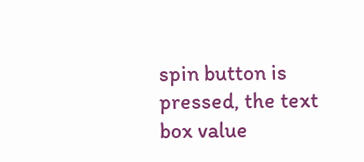spin button is pressed, the text box value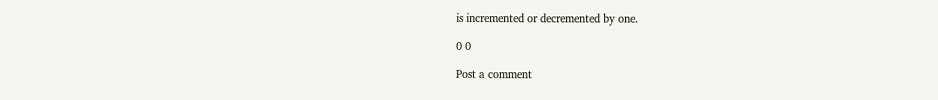is incremented or decremented by one.

0 0

Post a comment